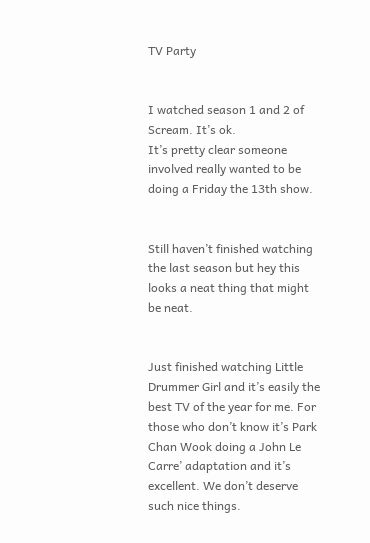TV Party


I watched season 1 and 2 of Scream. It’s ok.
It’s pretty clear someone involved really wanted to be doing a Friday the 13th show.


Still haven’t finished watching the last season but hey this looks a neat thing that might be neat.


Just finished watching Little Drummer Girl and it’s easily the best TV of the year for me. For those who don’t know it’s Park Chan Wook doing a John Le Carre’ adaptation and it’s excellent. We don’t deserve such nice things.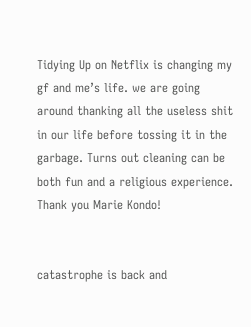Tidying Up on Netflix is changing my gf and me’s life. we are going around thanking all the useless shit in our life before tossing it in the garbage. Turns out cleaning can be both fun and a religious experience. Thank you Marie Kondo!


catastrophe is back and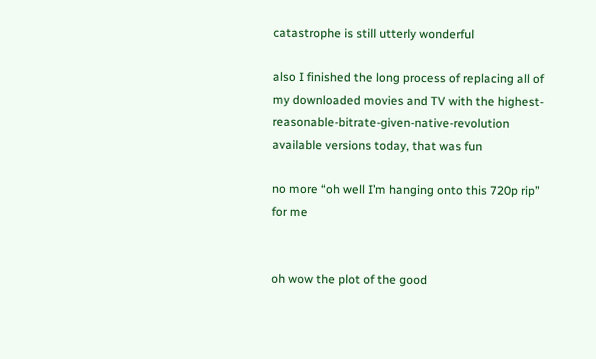catastrophe is still utterly wonderful

also I finished the long process of replacing all of my downloaded movies and TV with the highest-reasonable-bitrate-given-native-revolution available versions today, that was fun

no more “oh well I’m hanging onto this 720p rip” for me


oh wow the plot of the good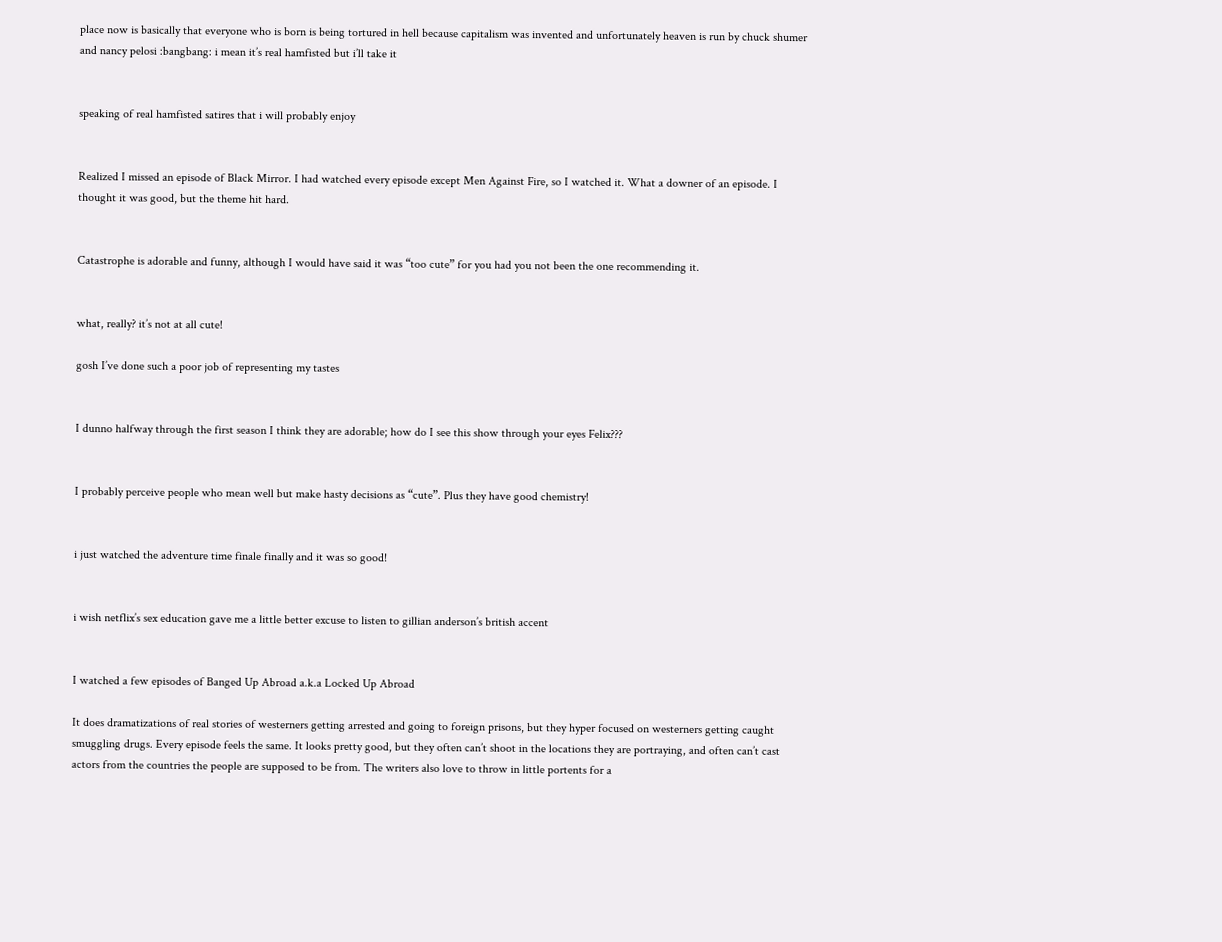place now is basically that everyone who is born is being tortured in hell because capitalism was invented and unfortunately heaven is run by chuck shumer and nancy pelosi :bangbang: i mean it’s real hamfisted but i’ll take it


speaking of real hamfisted satires that i will probably enjoy


Realized I missed an episode of Black Mirror. I had watched every episode except Men Against Fire, so I watched it. What a downer of an episode. I thought it was good, but the theme hit hard.


Catastrophe is adorable and funny, although I would have said it was “too cute” for you had you not been the one recommending it.


what, really? it’s not at all cute!

gosh I’ve done such a poor job of representing my tastes


I dunno halfway through the first season I think they are adorable; how do I see this show through your eyes Felix???


I probably perceive people who mean well but make hasty decisions as “cute”. Plus they have good chemistry!


i just watched the adventure time finale finally and it was so good!


i wish netflix’s sex education gave me a little better excuse to listen to gillian anderson’s british accent


I watched a few episodes of Banged Up Abroad a.k.a Locked Up Abroad

It does dramatizations of real stories of westerners getting arrested and going to foreign prisons, but they hyper focused on westerners getting caught smuggling drugs. Every episode feels the same. It looks pretty good, but they often can’t shoot in the locations they are portraying, and often can’t cast actors from the countries the people are supposed to be from. The writers also love to throw in little portents for a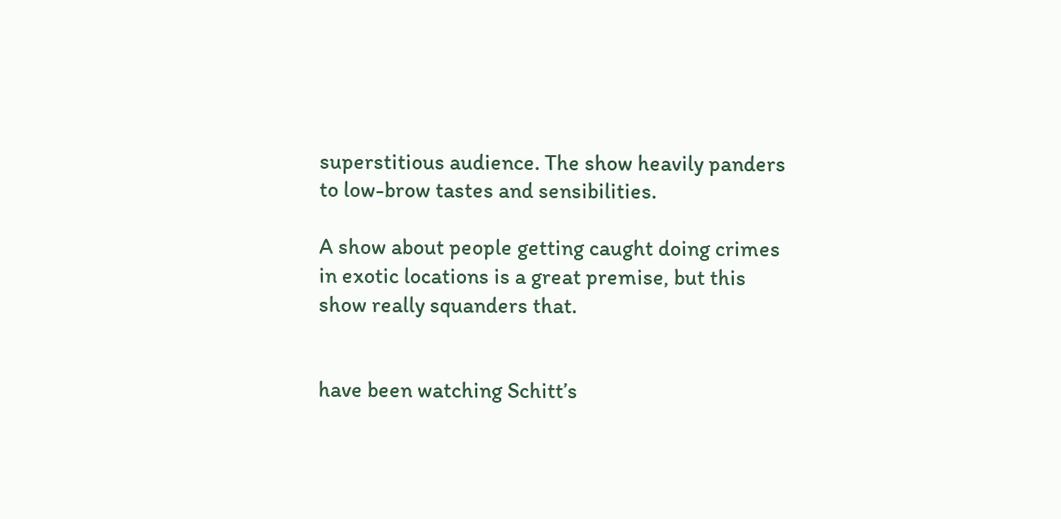superstitious audience. The show heavily panders to low-brow tastes and sensibilities.

A show about people getting caught doing crimes in exotic locations is a great premise, but this show really squanders that.


have been watching Schitt’s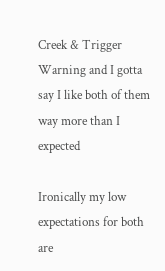Creek & Trigger Warning and I gotta say I like both of them way more than I expected

Ironically my low expectations for both are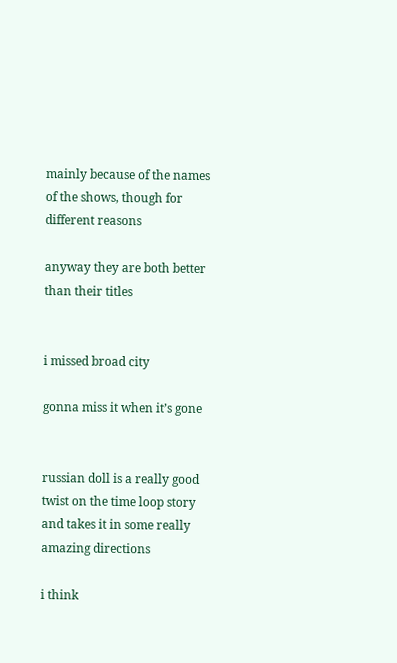mainly because of the names of the shows, though for different reasons

anyway they are both better than their titles


i missed broad city

gonna miss it when it’s gone


russian doll is a really good twist on the time loop story and takes it in some really amazing directions

i think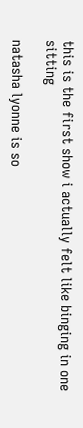this is the first show i actually felt like binging in one sitting

natasha lyonne is so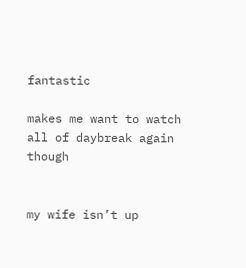fantastic

makes me want to watch all of daybreak again though


my wife isn’t up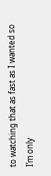to watching that as fast as I wanted so I’m only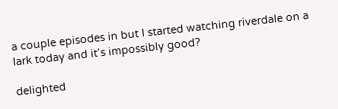a couple episodes in but I started watching riverdale on a lark today and it’s impossibly good?

delighted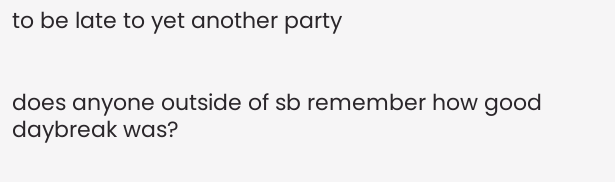to be late to yet another party


does anyone outside of sb remember how good daybreak was?